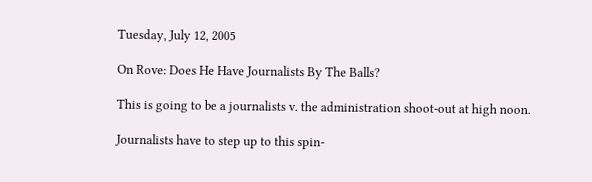Tuesday, July 12, 2005

On Rove: Does He Have Journalists By The Balls?

This is going to be a journalists v. the administration shoot-out at high noon.

Journalists have to step up to this spin-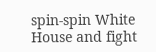spin-spin White House and fight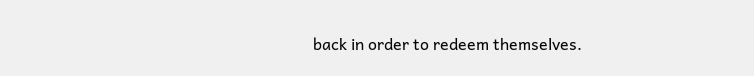back in order to redeem themselves.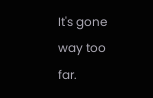It's gone way too far.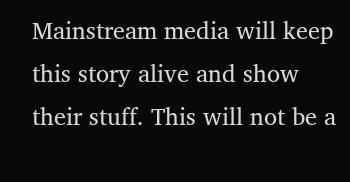Mainstream media will keep this story alive and show their stuff. This will not be a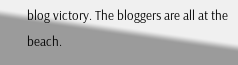blog victory. The bloggers are all at the beach.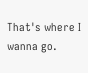That's where I wanna go.